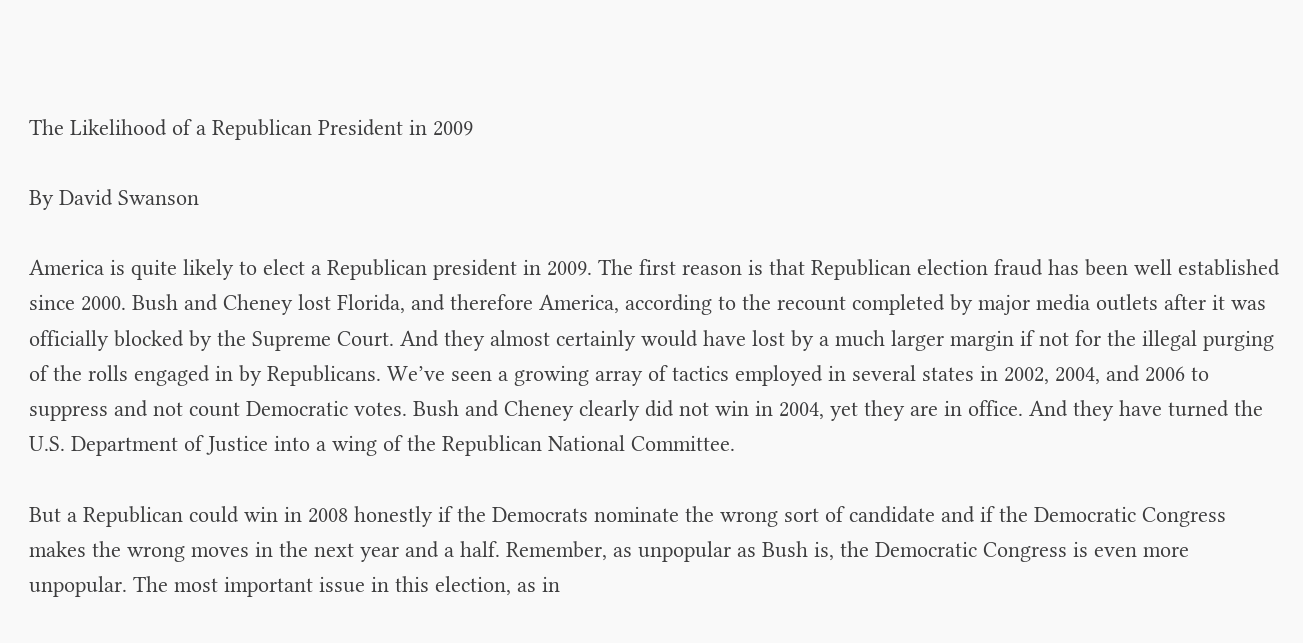The Likelihood of a Republican President in 2009

By David Swanson

America is quite likely to elect a Republican president in 2009. The first reason is that Republican election fraud has been well established since 2000. Bush and Cheney lost Florida, and therefore America, according to the recount completed by major media outlets after it was officially blocked by the Supreme Court. And they almost certainly would have lost by a much larger margin if not for the illegal purging of the rolls engaged in by Republicans. We’ve seen a growing array of tactics employed in several states in 2002, 2004, and 2006 to suppress and not count Democratic votes. Bush and Cheney clearly did not win in 2004, yet they are in office. And they have turned the U.S. Department of Justice into a wing of the Republican National Committee.

But a Republican could win in 2008 honestly if the Democrats nominate the wrong sort of candidate and if the Democratic Congress makes the wrong moves in the next year and a half. Remember, as unpopular as Bush is, the Democratic Congress is even more unpopular. The most important issue in this election, as in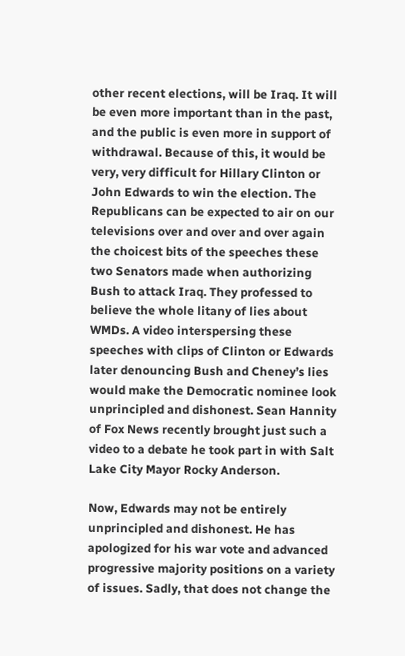other recent elections, will be Iraq. It will be even more important than in the past, and the public is even more in support of withdrawal. Because of this, it would be very, very difficult for Hillary Clinton or John Edwards to win the election. The Republicans can be expected to air on our televisions over and over and over again the choicest bits of the speeches these two Senators made when authorizing Bush to attack Iraq. They professed to believe the whole litany of lies about WMDs. A video interspersing these speeches with clips of Clinton or Edwards later denouncing Bush and Cheney’s lies would make the Democratic nominee look unprincipled and dishonest. Sean Hannity of Fox News recently brought just such a video to a debate he took part in with Salt Lake City Mayor Rocky Anderson.

Now, Edwards may not be entirely unprincipled and dishonest. He has apologized for his war vote and advanced progressive majority positions on a variety of issues. Sadly, that does not change the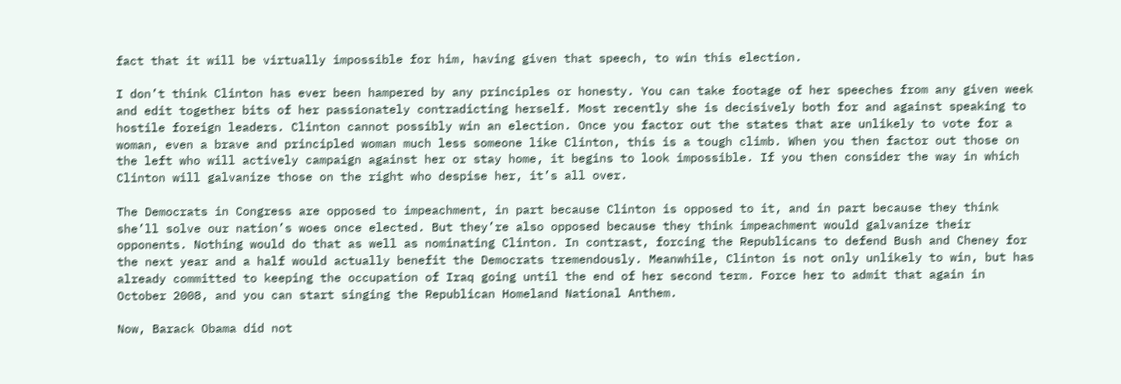fact that it will be virtually impossible for him, having given that speech, to win this election.

I don’t think Clinton has ever been hampered by any principles or honesty. You can take footage of her speeches from any given week and edit together bits of her passionately contradicting herself. Most recently she is decisively both for and against speaking to hostile foreign leaders. Clinton cannot possibly win an election. Once you factor out the states that are unlikely to vote for a woman, even a brave and principled woman much less someone like Clinton, this is a tough climb. When you then factor out those on the left who will actively campaign against her or stay home, it begins to look impossible. If you then consider the way in which Clinton will galvanize those on the right who despise her, it’s all over.

The Democrats in Congress are opposed to impeachment, in part because Clinton is opposed to it, and in part because they think she’ll solve our nation’s woes once elected. But they’re also opposed because they think impeachment would galvanize their opponents. Nothing would do that as well as nominating Clinton. In contrast, forcing the Republicans to defend Bush and Cheney for the next year and a half would actually benefit the Democrats tremendously. Meanwhile, Clinton is not only unlikely to win, but has already committed to keeping the occupation of Iraq going until the end of her second term. Force her to admit that again in October 2008, and you can start singing the Republican Homeland National Anthem.

Now, Barack Obama did not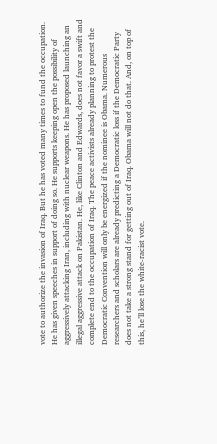vote to authorize the invasion of Iraq. But he has voted many times to fund the occupation. He has given speeches in support of doing so. He supports keeping open the possibility of aggressively attacking Iran, including with nuclear weapons. He has proposed launching an illegal aggressive attack on Pakistan. He, like Clinton and Edwards, does not favor a swift and complete end to the occupation of Iraq. The peace activists already planning to protest the Democratic Convention will only be energized if the nominee is Obama. Numerous researchers and scholars are already predicting a Democratic loss if the Democratic Party does not take a strong stand for getting out of Iraq. Obama will not do that. And, on top of this, he’ll lose the white-racist vote.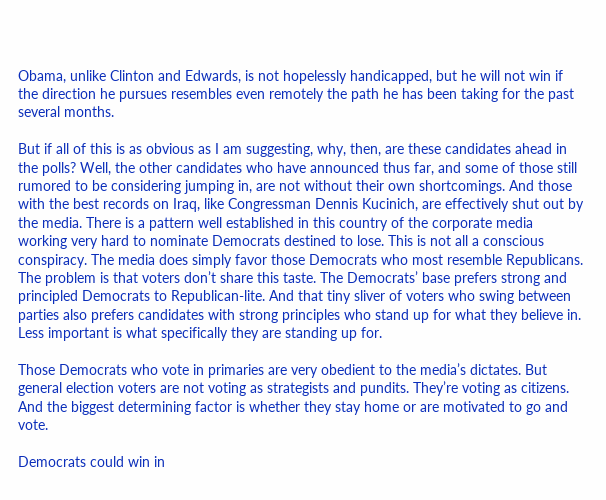Obama, unlike Clinton and Edwards, is not hopelessly handicapped, but he will not win if the direction he pursues resembles even remotely the path he has been taking for the past several months.

But if all of this is as obvious as I am suggesting, why, then, are these candidates ahead in the polls? Well, the other candidates who have announced thus far, and some of those still rumored to be considering jumping in, are not without their own shortcomings. And those with the best records on Iraq, like Congressman Dennis Kucinich, are effectively shut out by the media. There is a pattern well established in this country of the corporate media working very hard to nominate Democrats destined to lose. This is not all a conscious conspiracy. The media does simply favor those Democrats who most resemble Republicans. The problem is that voters don’t share this taste. The Democrats’ base prefers strong and principled Democrats to Republican-lite. And that tiny sliver of voters who swing between parties also prefers candidates with strong principles who stand up for what they believe in. Less important is what specifically they are standing up for.

Those Democrats who vote in primaries are very obedient to the media’s dictates. But general election voters are not voting as strategists and pundits. They’re voting as citizens. And the biggest determining factor is whether they stay home or are motivated to go and vote.

Democrats could win in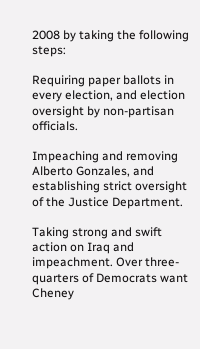2008 by taking the following steps:

Requiring paper ballots in every election, and election oversight by non-partisan officials.

Impeaching and removing Alberto Gonzales, and establishing strict oversight of the Justice Department.

Taking strong and swift action on Iraq and impeachment. Over three-quarters of Democrats want Cheney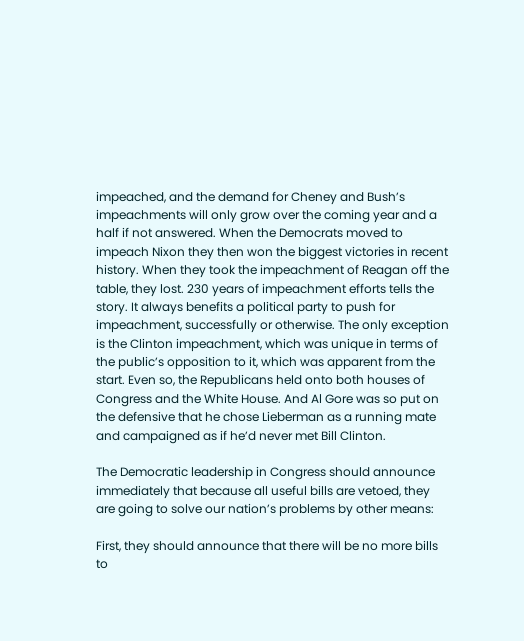impeached, and the demand for Cheney and Bush’s impeachments will only grow over the coming year and a half if not answered. When the Democrats moved to impeach Nixon they then won the biggest victories in recent history. When they took the impeachment of Reagan off the table, they lost. 230 years of impeachment efforts tells the story. It always benefits a political party to push for impeachment, successfully or otherwise. The only exception is the Clinton impeachment, which was unique in terms of the public’s opposition to it, which was apparent from the start. Even so, the Republicans held onto both houses of Congress and the White House. And Al Gore was so put on the defensive that he chose Lieberman as a running mate and campaigned as if he’d never met Bill Clinton.

The Democratic leadership in Congress should announce immediately that because all useful bills are vetoed, they are going to solve our nation’s problems by other means:

First, they should announce that there will be no more bills to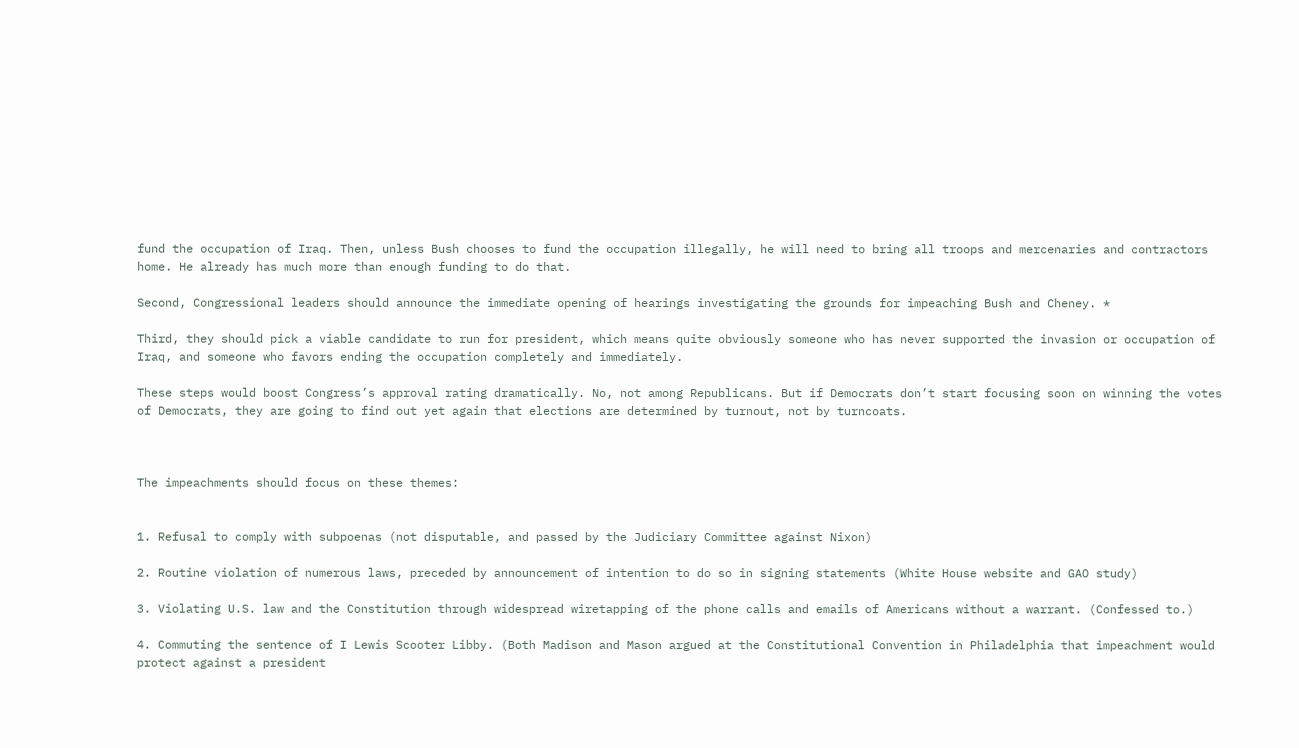fund the occupation of Iraq. Then, unless Bush chooses to fund the occupation illegally, he will need to bring all troops and mercenaries and contractors home. He already has much more than enough funding to do that.

Second, Congressional leaders should announce the immediate opening of hearings investigating the grounds for impeaching Bush and Cheney. *

Third, they should pick a viable candidate to run for president, which means quite obviously someone who has never supported the invasion or occupation of Iraq, and someone who favors ending the occupation completely and immediately.

These steps would boost Congress’s approval rating dramatically. No, not among Republicans. But if Democrats don’t start focusing soon on winning the votes of Democrats, they are going to find out yet again that elections are determined by turnout, not by turncoats.



The impeachments should focus on these themes:


1. Refusal to comply with subpoenas (not disputable, and passed by the Judiciary Committee against Nixon)

2. Routine violation of numerous laws, preceded by announcement of intention to do so in signing statements (White House website and GAO study)

3. Violating U.S. law and the Constitution through widespread wiretapping of the phone calls and emails of Americans without a warrant. (Confessed to.)

4. Commuting the sentence of I Lewis Scooter Libby. (Both Madison and Mason argued at the Constitutional Convention in Philadelphia that impeachment would protect against a president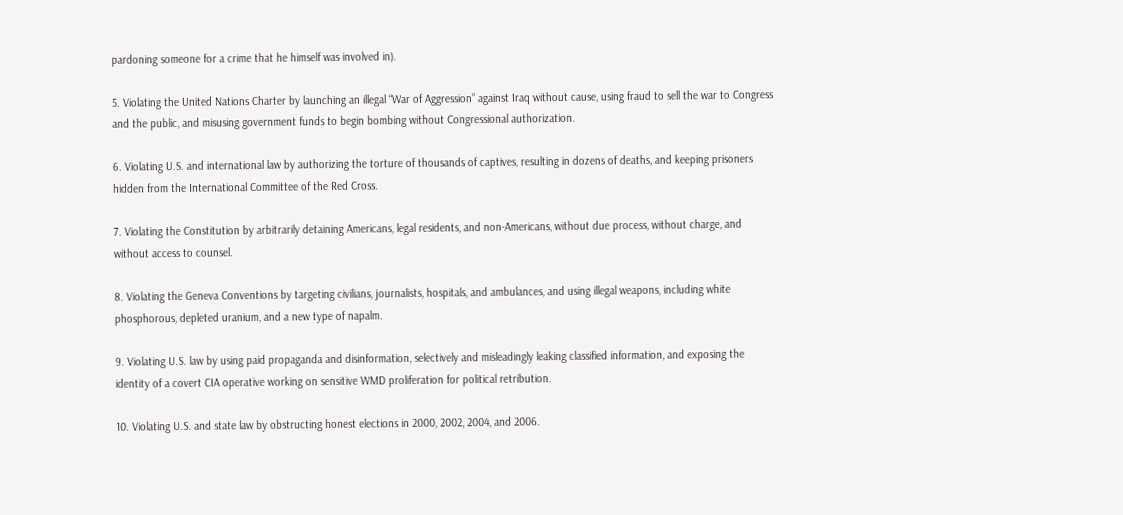pardoning someone for a crime that he himself was involved in).

5. Violating the United Nations Charter by launching an illegal “War of Aggression” against Iraq without cause, using fraud to sell the war to Congress and the public, and misusing government funds to begin bombing without Congressional authorization.

6. Violating U.S. and international law by authorizing the torture of thousands of captives, resulting in dozens of deaths, and keeping prisoners hidden from the International Committee of the Red Cross.

7. Violating the Constitution by arbitrarily detaining Americans, legal residents, and non-Americans, without due process, without charge, and without access to counsel.

8. Violating the Geneva Conventions by targeting civilians, journalists, hospitals, and ambulances, and using illegal weapons, including white phosphorous, depleted uranium, and a new type of napalm.

9. Violating U.S. law by using paid propaganda and disinformation, selectively and misleadingly leaking classified information, and exposing the identity of a covert CIA operative working on sensitive WMD proliferation for political retribution.

10. Violating U.S. and state law by obstructing honest elections in 2000, 2002, 2004, and 2006.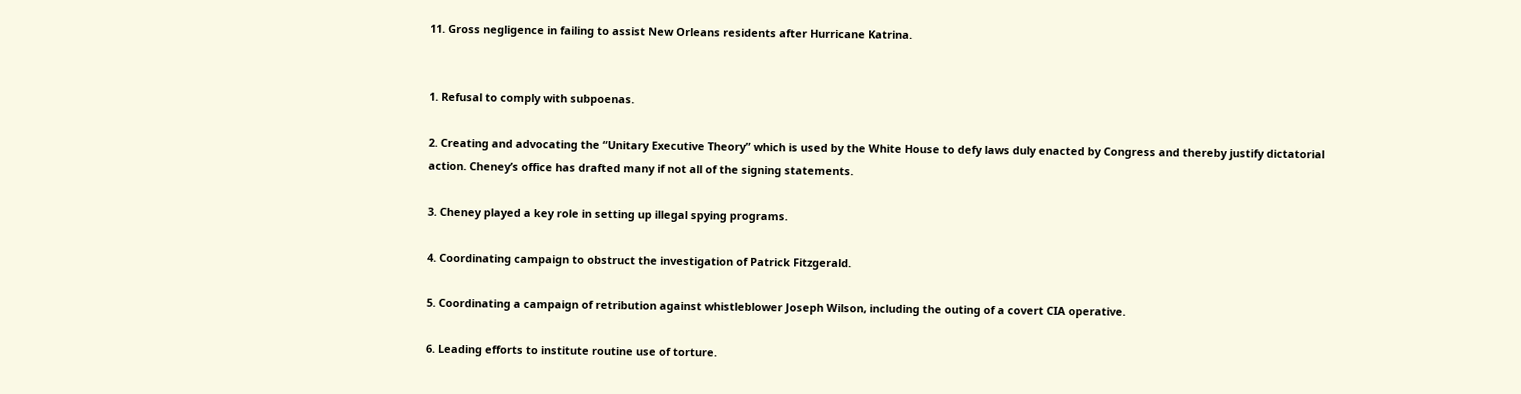11. Gross negligence in failing to assist New Orleans residents after Hurricane Katrina.


1. Refusal to comply with subpoenas.

2. Creating and advocating the “Unitary Executive Theory” which is used by the White House to defy laws duly enacted by Congress and thereby justify dictatorial action. Cheney’s office has drafted many if not all of the signing statements.

3. Cheney played a key role in setting up illegal spying programs.

4. Coordinating campaign to obstruct the investigation of Patrick Fitzgerald.

5. Coordinating a campaign of retribution against whistleblower Joseph Wilson, including the outing of a covert CIA operative.

6. Leading efforts to institute routine use of torture.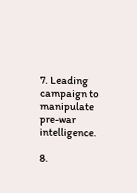7. Leading campaign to manipulate pre-war intelligence.

8.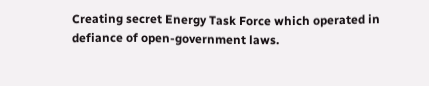Creating secret Energy Task Force which operated in defiance of open-government laws.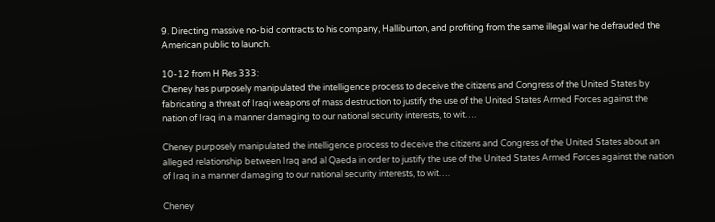9. Directing massive no-bid contracts to his company, Halliburton, and profiting from the same illegal war he defrauded the American public to launch.

10-12 from H Res 333:
Cheney has purposely manipulated the intelligence process to deceive the citizens and Congress of the United States by fabricating a threat of Iraqi weapons of mass destruction to justify the use of the United States Armed Forces against the nation of Iraq in a manner damaging to our national security interests, to wit….

Cheney purposely manipulated the intelligence process to deceive the citizens and Congress of the United States about an alleged relationship between Iraq and al Qaeda in order to justify the use of the United States Armed Forces against the nation of Iraq in a manner damaging to our national security interests, to wit….

Cheney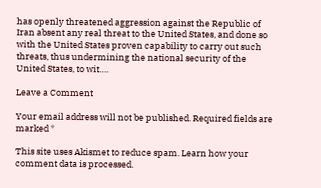has openly threatened aggression against the Republic of Iran absent any real threat to the United States, and done so with the United States proven capability to carry out such threats, thus undermining the national security of the United States, to wit….

Leave a Comment

Your email address will not be published. Required fields are marked *

This site uses Akismet to reduce spam. Learn how your comment data is processed.